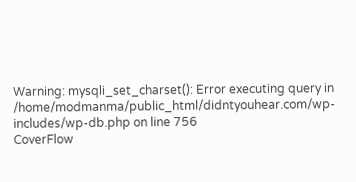Warning: mysqli_set_charset(): Error executing query in /home/modmanma/public_html/didntyouhear.com/wp-includes/wp-db.php on line 756
CoverFlow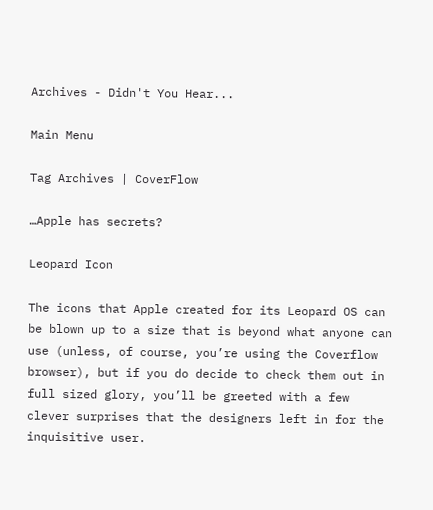Archives - Didn't You Hear...

Main Menu

Tag Archives | CoverFlow

…Apple has secrets?

Leopard Icon

The icons that Apple created for its Leopard OS can be blown up to a size that is beyond what anyone can use (unless, of course, you’re using the Coverflow browser), but if you do decide to check them out in full sized glory, you’ll be greeted with a few clever surprises that the designers left in for the inquisitive user.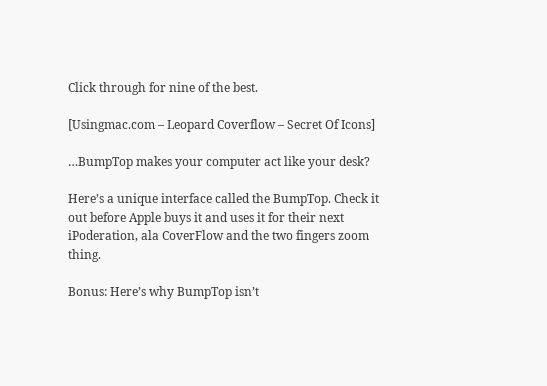Click through for nine of the best.

[Usingmac.com – Leopard Coverflow – Secret Of Icons]

…BumpTop makes your computer act like your desk?

Here’s a unique interface called the BumpTop. Check it out before Apple buys it and uses it for their next iPoderation, ala CoverFlow and the two fingers zoom thing.

Bonus: Here’s why BumpTop isn’t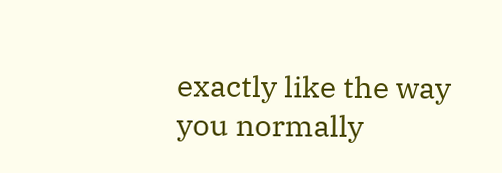exactly like the way you normally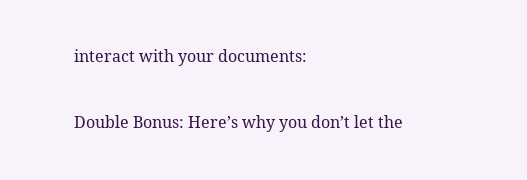interact with your documents:

Double Bonus: Here’s why you don’t let the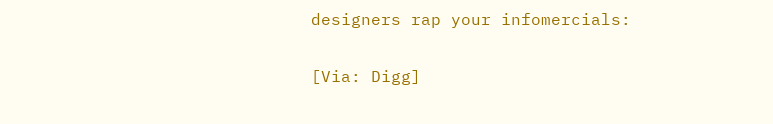designers rap your infomercials:

[Via: Digg]